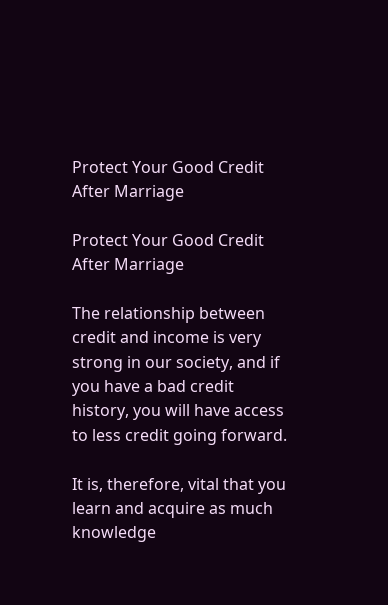Protect Your Good Credit After Marriage

Protect Your Good Credit After Marriage

The relationship between credit and income is very strong in our society, and if you have a bad credit history, you will have access to less credit going forward.

It is, therefore, vital that you learn and acquire as much knowledge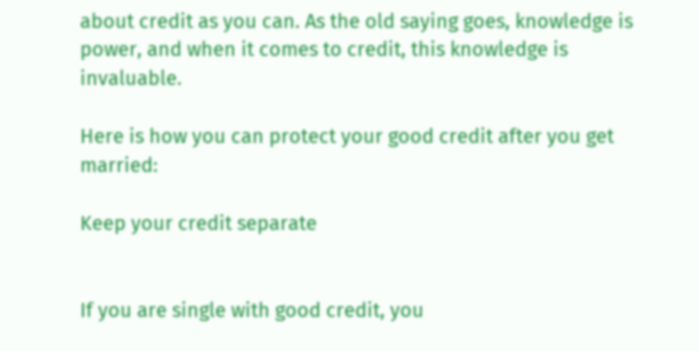about credit as you can. As the old saying goes, knowledge is power, and when it comes to credit, this knowledge is invaluable.

Here is how you can protect your good credit after you get married:

Keep your credit separate


If you are single with good credit, you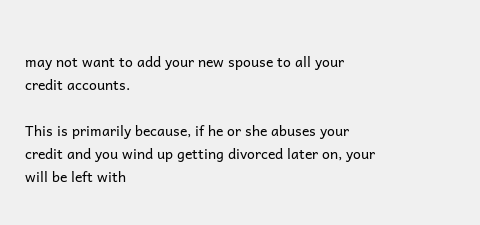may not want to add your new spouse to all your credit accounts.

This is primarily because, if he or she abuses your credit and you wind up getting divorced later on, your will be left with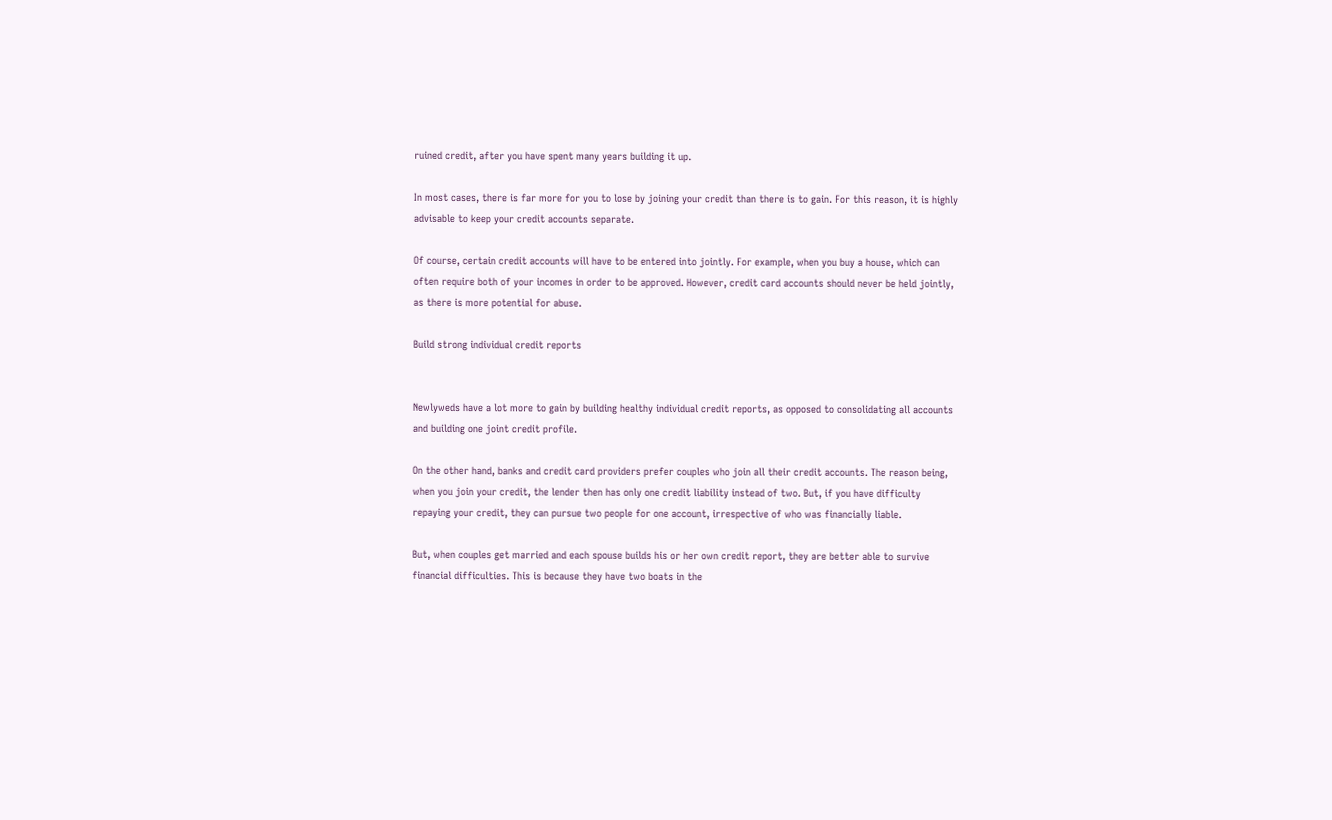ruined credit, after you have spent many years building it up.

In most cases, there is far more for you to lose by joining your credit than there is to gain. For this reason, it is highly advisable to keep your credit accounts separate.

Of course, certain credit accounts will have to be entered into jointly. For example, when you buy a house, which can often require both of your incomes in order to be approved. However, credit card accounts should never be held jointly, as there is more potential for abuse.

Build strong individual credit reports


Newlyweds have a lot more to gain by building healthy individual credit reports, as opposed to consolidating all accounts and building one joint credit profile.

On the other hand, banks and credit card providers prefer couples who join all their credit accounts. The reason being, when you join your credit, the lender then has only one credit liability instead of two. But, if you have difficulty repaying your credit, they can pursue two people for one account, irrespective of who was financially liable.

But, when couples get married and each spouse builds his or her own credit report, they are better able to survive financial difficulties. This is because they have two boats in the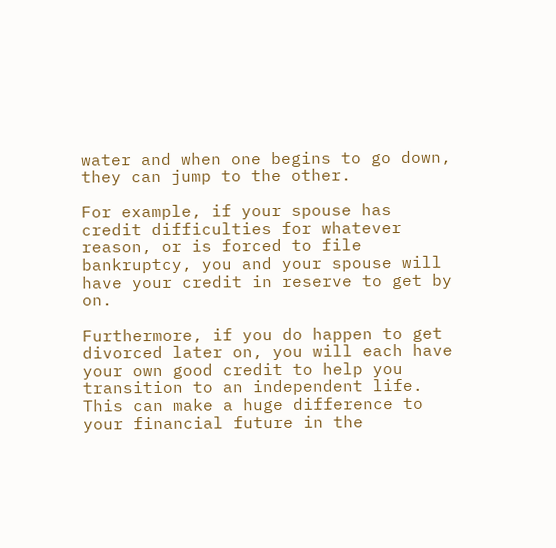water and when one begins to go down, they can jump to the other.

For example, if your spouse has credit difficulties for whatever reason, or is forced to file bankruptcy, you and your spouse will have your credit in reserve to get by on.

Furthermore, if you do happen to get divorced later on, you will each have your own good credit to help you transition to an independent life. This can make a huge difference to your financial future in the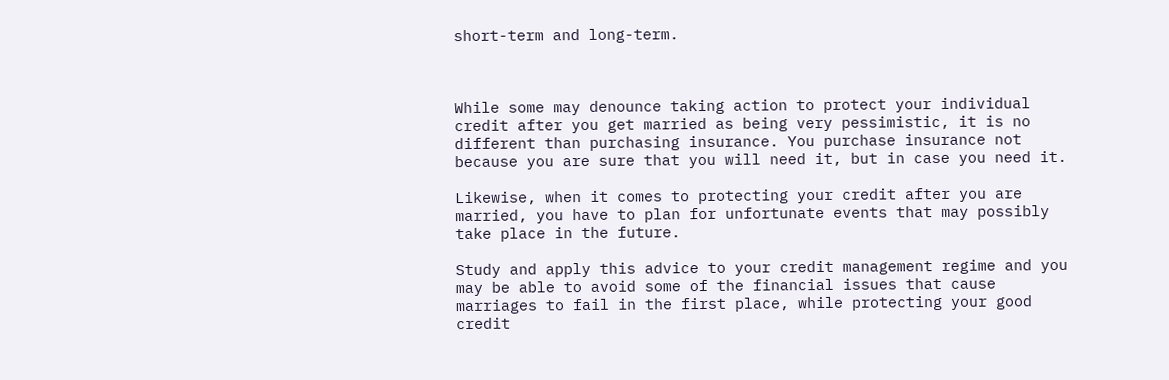short-term and long-term.



While some may denounce taking action to protect your individual credit after you get married as being very pessimistic, it is no different than purchasing insurance. You purchase insurance not because you are sure that you will need it, but in case you need it.

Likewise, when it comes to protecting your credit after you are married, you have to plan for unfortunate events that may possibly take place in the future.

Study and apply this advice to your credit management regime and you may be able to avoid some of the financial issues that cause marriages to fail in the first place, while protecting your good credit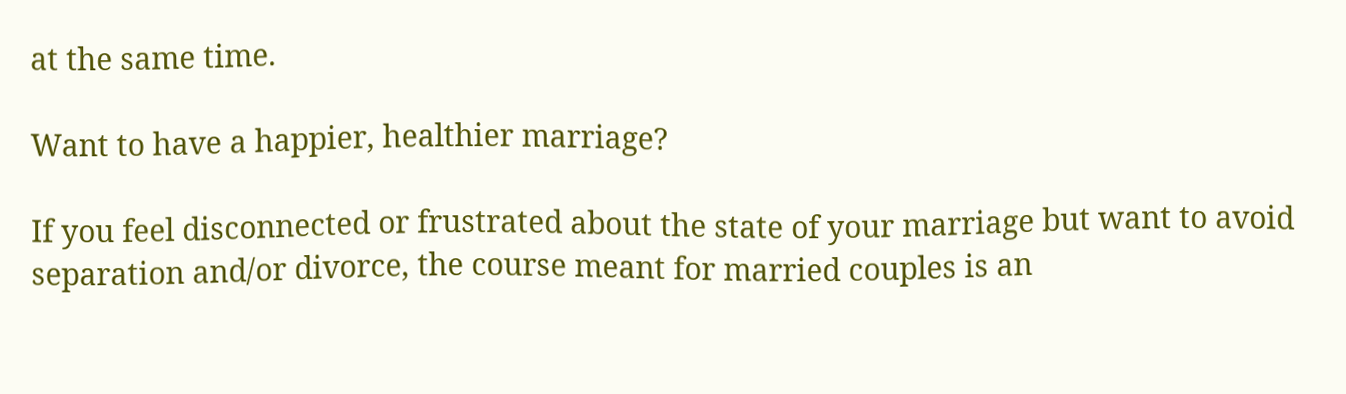at the same time.

Want to have a happier, healthier marriage?

If you feel disconnected or frustrated about the state of your marriage but want to avoid separation and/or divorce, the course meant for married couples is an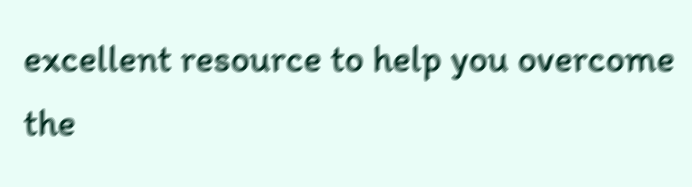excellent resource to help you overcome the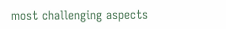most challenging aspects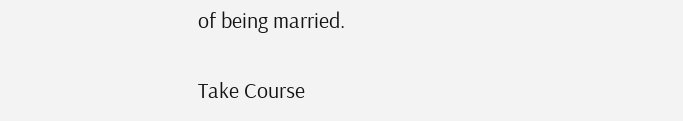of being married.

Take Course